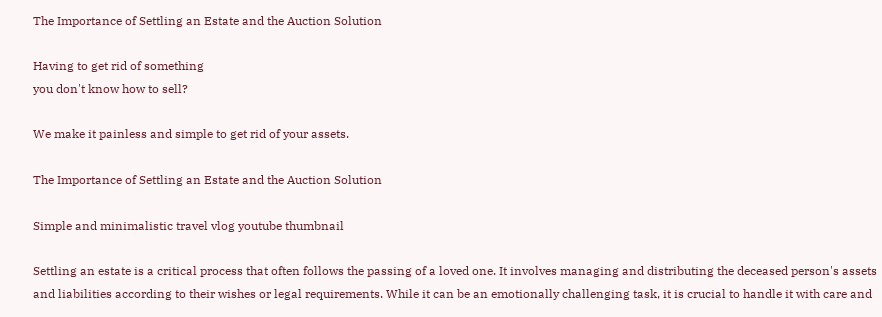The Importance of Settling an Estate and the Auction Solution

Having to get rid of something
you don't know how to sell?

We make it painless and simple to get rid of your assets.

The Importance of Settling an Estate and the Auction Solution

Simple and minimalistic travel vlog youtube thumbnail

Settling an estate is a critical process that often follows the passing of a loved one. It involves managing and distributing the deceased person's assets and liabilities according to their wishes or legal requirements. While it can be an emotionally challenging task, it is crucial to handle it with care and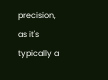precision, as it's typically a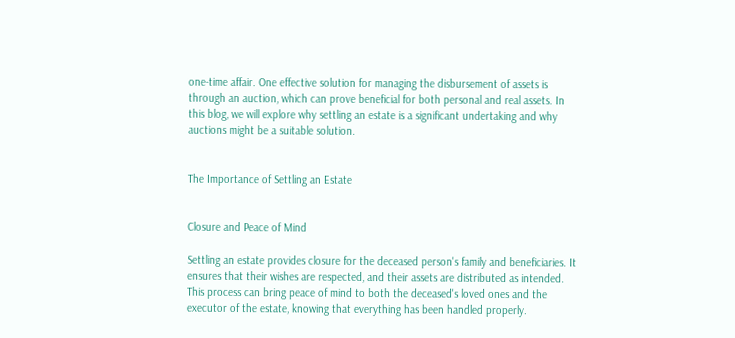one-time affair. One effective solution for managing the disbursement of assets is through an auction, which can prove beneficial for both personal and real assets. In this blog, we will explore why settling an estate is a significant undertaking and why auctions might be a suitable solution.


The Importance of Settling an Estate


Closure and Peace of Mind

Settling an estate provides closure for the deceased person's family and beneficiaries. It ensures that their wishes are respected, and their assets are distributed as intended. This process can bring peace of mind to both the deceased's loved ones and the executor of the estate, knowing that everything has been handled properly.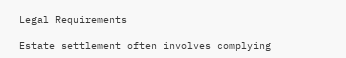Legal Requirements

Estate settlement often involves complying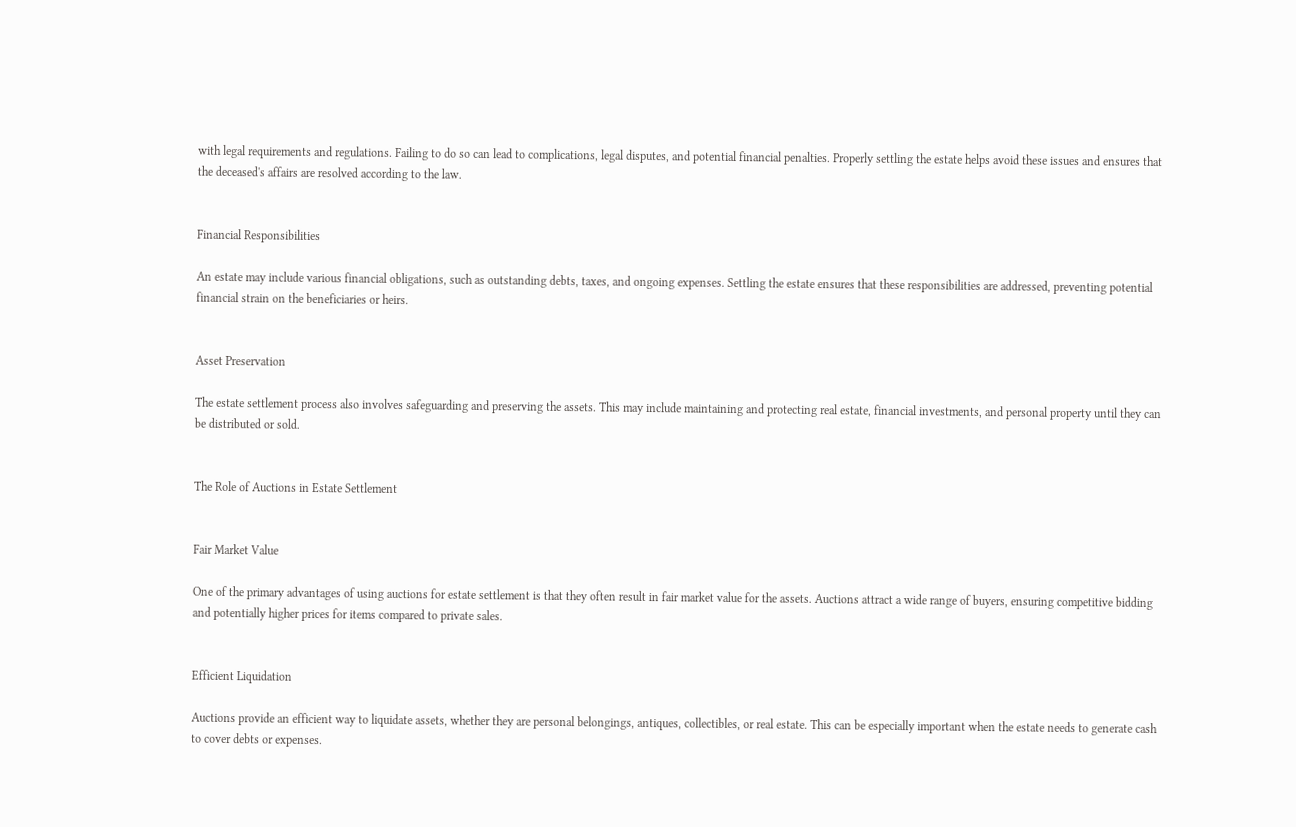with legal requirements and regulations. Failing to do so can lead to complications, legal disputes, and potential financial penalties. Properly settling the estate helps avoid these issues and ensures that the deceased's affairs are resolved according to the law.


Financial Responsibilities

An estate may include various financial obligations, such as outstanding debts, taxes, and ongoing expenses. Settling the estate ensures that these responsibilities are addressed, preventing potential financial strain on the beneficiaries or heirs.


Asset Preservation

The estate settlement process also involves safeguarding and preserving the assets. This may include maintaining and protecting real estate, financial investments, and personal property until they can be distributed or sold.


The Role of Auctions in Estate Settlement


Fair Market Value

One of the primary advantages of using auctions for estate settlement is that they often result in fair market value for the assets. Auctions attract a wide range of buyers, ensuring competitive bidding and potentially higher prices for items compared to private sales.


Efficient Liquidation

Auctions provide an efficient way to liquidate assets, whether they are personal belongings, antiques, collectibles, or real estate. This can be especially important when the estate needs to generate cash to cover debts or expenses.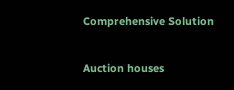Comprehensive Solution

Auction houses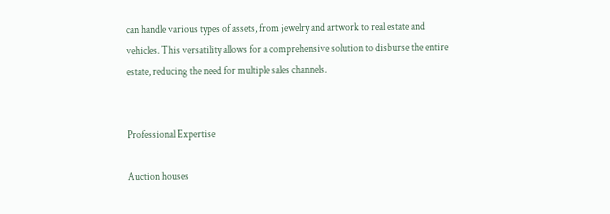can handle various types of assets, from jewelry and artwork to real estate and vehicles. This versatility allows for a comprehensive solution to disburse the entire estate, reducing the need for multiple sales channels.


Professional Expertise

Auction houses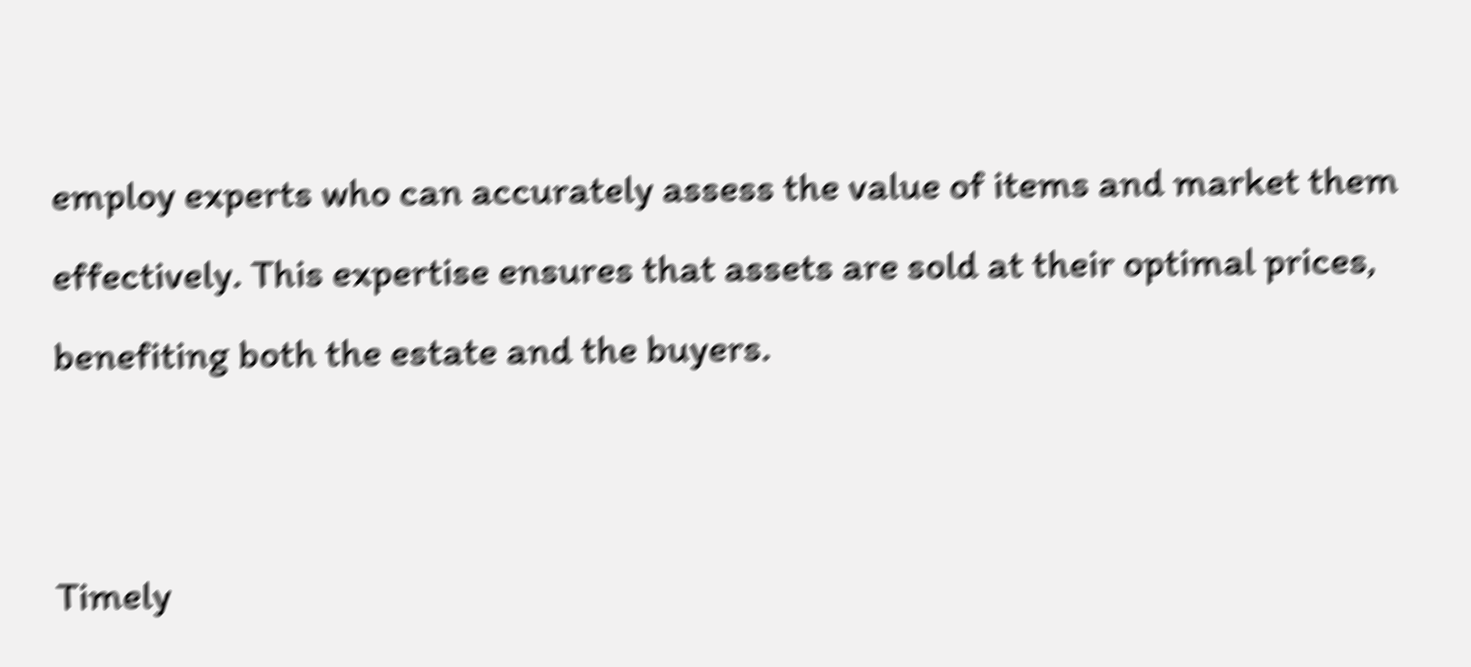employ experts who can accurately assess the value of items and market them effectively. This expertise ensures that assets are sold at their optimal prices, benefiting both the estate and the buyers.


Timely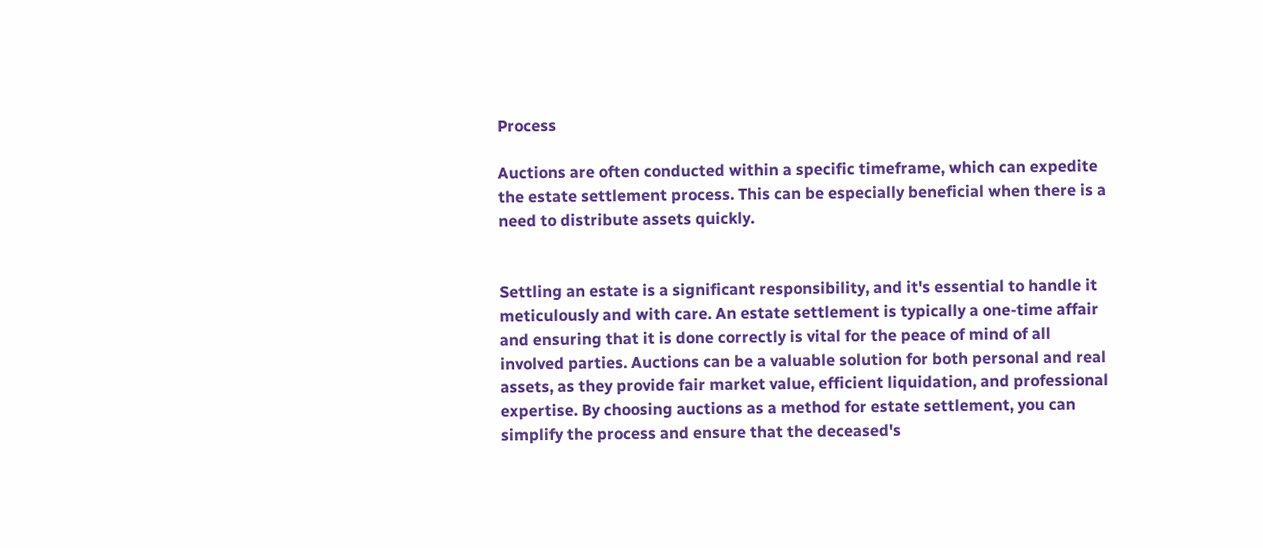Process

Auctions are often conducted within a specific timeframe, which can expedite the estate settlement process. This can be especially beneficial when there is a need to distribute assets quickly.


Settling an estate is a significant responsibility, and it's essential to handle it meticulously and with care. An estate settlement is typically a one-time affair and ensuring that it is done correctly is vital for the peace of mind of all involved parties. Auctions can be a valuable solution for both personal and real assets, as they provide fair market value, efficient liquidation, and professional expertise. By choosing auctions as a method for estate settlement, you can simplify the process and ensure that the deceased's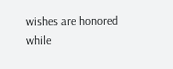wishes are honored while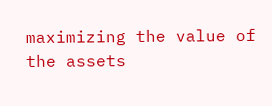maximizing the value of the assets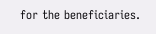for the beneficiaries.